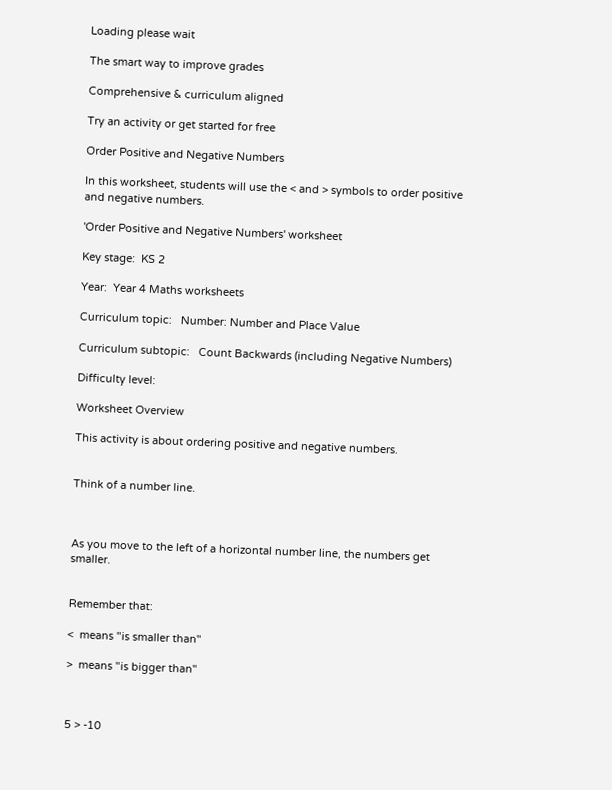Loading please wait

The smart way to improve grades

Comprehensive & curriculum aligned

Try an activity or get started for free

Order Positive and Negative Numbers

In this worksheet, students will use the < and > symbols to order positive and negative numbers.

'Order Positive and Negative Numbers' worksheet

Key stage:  KS 2

Year:  Year 4 Maths worksheets

Curriculum topic:   Number: Number and Place Value

Curriculum subtopic:   Count Backwards (including Negative Numbers)

Difficulty level:

Worksheet Overview

This activity is about ordering positive and negative numbers.


Think of a number line.



As you move to the left of a horizontal number line, the numbers get smaller.


Remember that:

<  means "is smaller than"

>  means "is bigger than"



5 > -10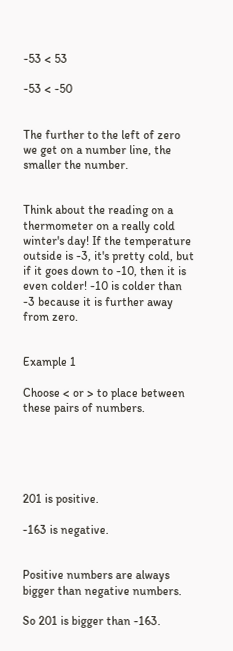-53 < 53

-53 < -50


The further to the left of zero we get on a number line, the smaller the number.


Think about the reading on a thermometer on a really cold winter's day! If the temperature outside is -3, it's pretty cold, but if it goes down to -10, then it is even colder! -10 is colder than -3 because it is further away from zero.


Example 1

Choose < or > to place between these pairs of numbers.





201 is positive.

-163 is negative.


Positive numbers are always bigger than negative numbers.

So 201 is bigger than -163.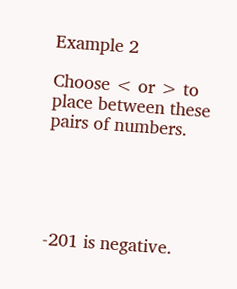Example 2

Choose < or > to place between these pairs of numbers.





-201 is negative.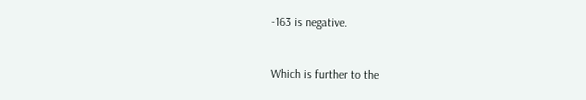-163 is negative.


Which is further to the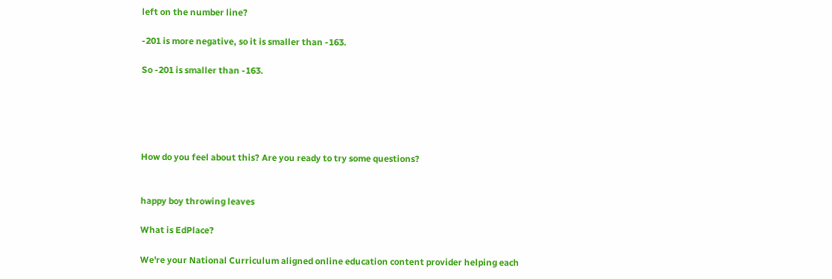left on the number line?

-201 is more negative, so it is smaller than -163.

So -201 is smaller than -163.





How do you feel about this? Are you ready to try some questions?


happy boy throwing leaves

What is EdPlace?

We're your National Curriculum aligned online education content provider helping each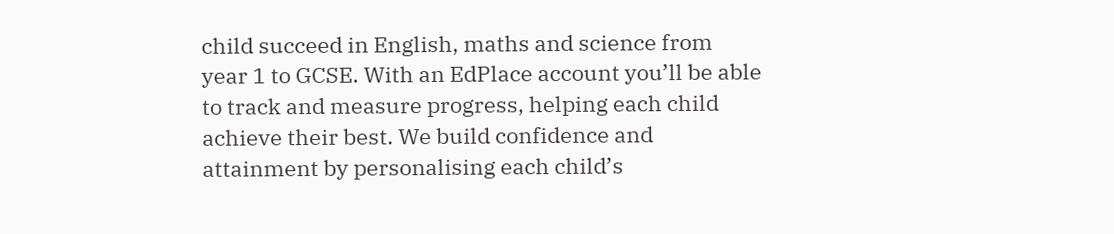child succeed in English, maths and science from year 1 to GCSE. With an EdPlace account you’ll be able to track and measure progress, helping each child achieve their best. We build confidence and attainment by personalising each child’s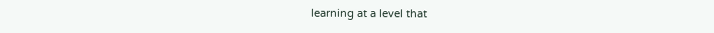learning at a level that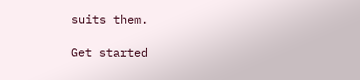suits them.

Get started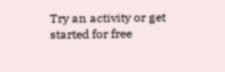Try an activity or get started for free